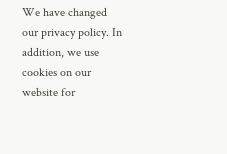We have changed our privacy policy. In addition, we use cookies on our website for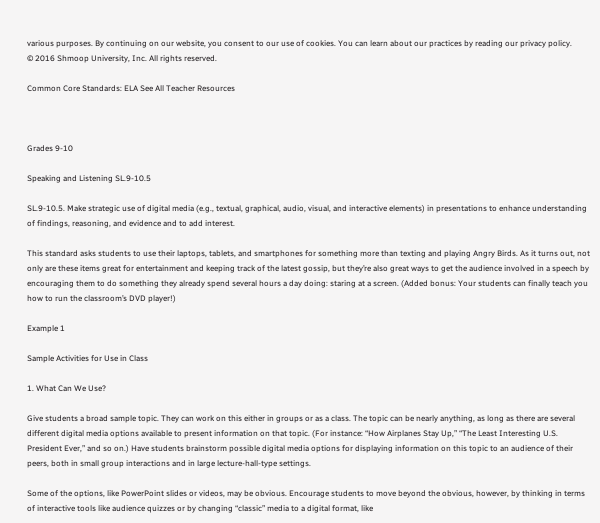various purposes. By continuing on our website, you consent to our use of cookies. You can learn about our practices by reading our privacy policy.
© 2016 Shmoop University, Inc. All rights reserved.

Common Core Standards: ELA See All Teacher Resources



Grades 9-10

Speaking and Listening SL.9-10.5

SL.9-10.5. Make strategic use of digital media (e.g., textual, graphical, audio, visual, and interactive elements) in presentations to enhance understanding of findings, reasoning, and evidence and to add interest.

This standard asks students to use their laptops, tablets, and smartphones for something more than texting and playing Angry Birds. As it turns out, not only are these items great for entertainment and keeping track of the latest gossip, but they’re also great ways to get the audience involved in a speech by encouraging them to do something they already spend several hours a day doing: staring at a screen. (Added bonus: Your students can finally teach you how to run the classroom’s DVD player!)

Example 1

Sample Activities for Use in Class

1. What Can We Use?

Give students a broad sample topic. They can work on this either in groups or as a class. The topic can be nearly anything, as long as there are several different digital media options available to present information on that topic. (For instance: “How Airplanes Stay Up,” “The Least Interesting U.S. President Ever,” and so on.) Have students brainstorm possible digital media options for displaying information on this topic to an audience of their peers, both in small group interactions and in large lecture-hall-type settings.

Some of the options, like PowerPoint slides or videos, may be obvious. Encourage students to move beyond the obvious, however, by thinking in terms of interactive tools like audience quizzes or by changing “classic” media to a digital format, like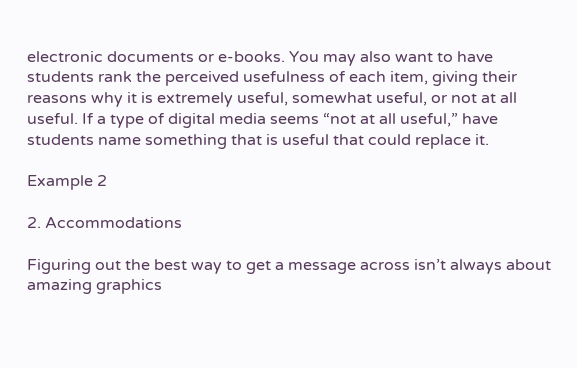electronic documents or e-books. You may also want to have students rank the perceived usefulness of each item, giving their reasons why it is extremely useful, somewhat useful, or not at all useful. If a type of digital media seems “not at all useful,” have students name something that is useful that could replace it.

Example 2

2. Accommodations

Figuring out the best way to get a message across isn’t always about amazing graphics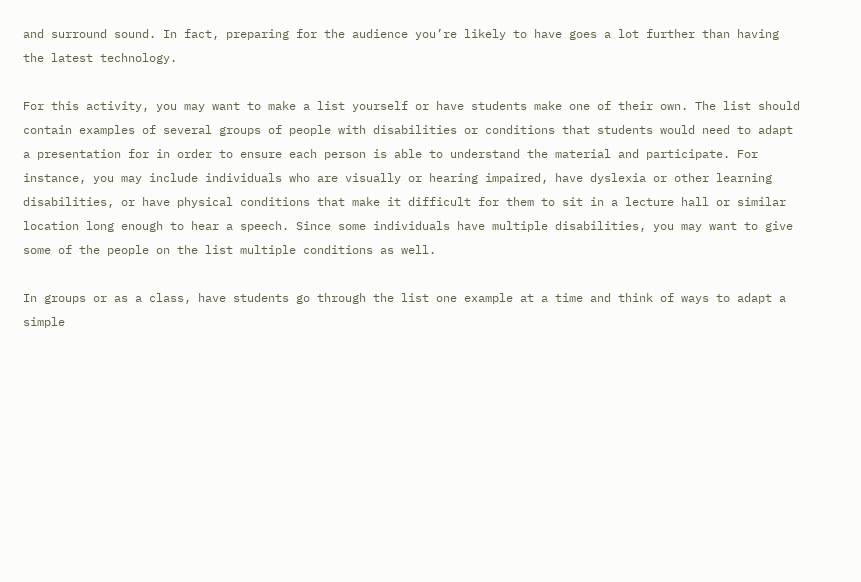and surround sound. In fact, preparing for the audience you’re likely to have goes a lot further than having the latest technology.

For this activity, you may want to make a list yourself or have students make one of their own. The list should contain examples of several groups of people with disabilities or conditions that students would need to adapt a presentation for in order to ensure each person is able to understand the material and participate. For instance, you may include individuals who are visually or hearing impaired, have dyslexia or other learning disabilities, or have physical conditions that make it difficult for them to sit in a lecture hall or similar location long enough to hear a speech. Since some individuals have multiple disabilities, you may want to give some of the people on the list multiple conditions as well.

In groups or as a class, have students go through the list one example at a time and think of ways to adapt a simple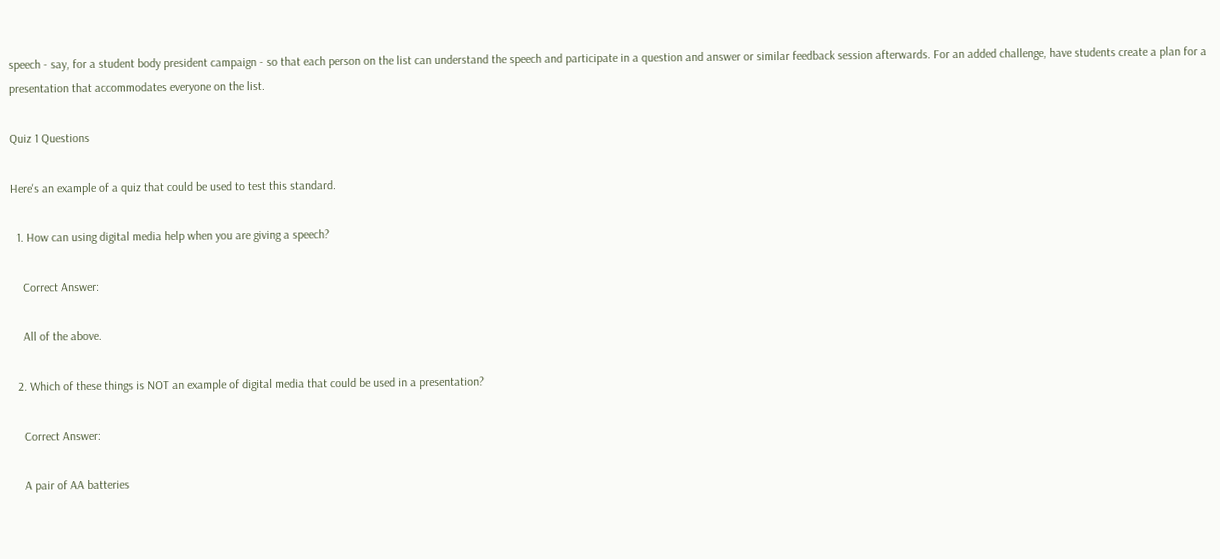speech - say, for a student body president campaign - so that each person on the list can understand the speech and participate in a question and answer or similar feedback session afterwards. For an added challenge, have students create a plan for a presentation that accommodates everyone on the list.

Quiz 1 Questions

Here's an example of a quiz that could be used to test this standard.

  1. How can using digital media help when you are giving a speech?

    Correct Answer:

    All of the above.

  2. Which of these things is NOT an example of digital media that could be used in a presentation?

    Correct Answer:

    A pair of AA batteries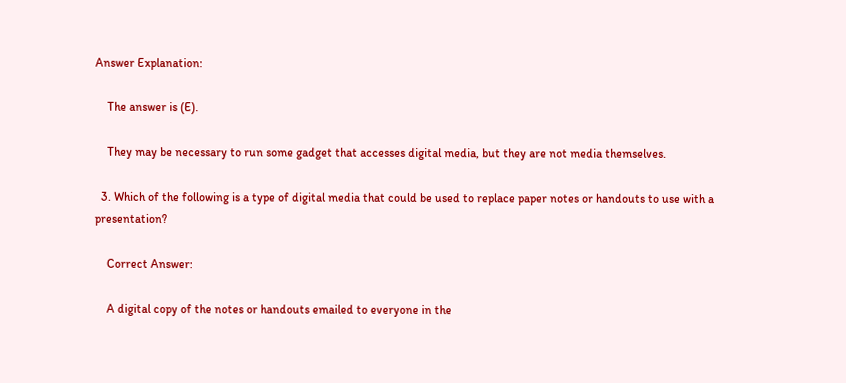Answer Explanation:

    The answer is (E).

    They may be necessary to run some gadget that accesses digital media, but they are not media themselves.

  3. Which of the following is a type of digital media that could be used to replace paper notes or handouts to use with a presentation?

    Correct Answer:

    A digital copy of the notes or handouts emailed to everyone in the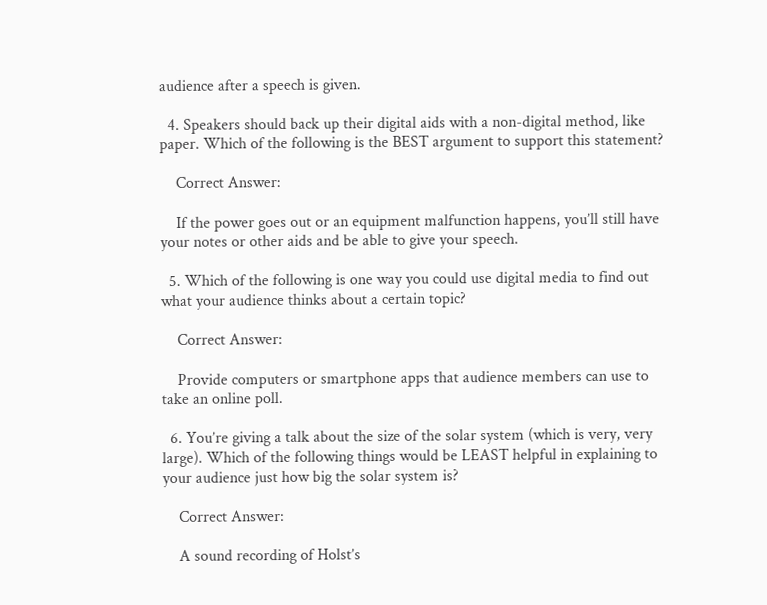audience after a speech is given.

  4. Speakers should back up their digital aids with a non-digital method, like paper. Which of the following is the BEST argument to support this statement?

    Correct Answer:

    If the power goes out or an equipment malfunction happens, you’ll still have your notes or other aids and be able to give your speech.

  5. Which of the following is one way you could use digital media to find out what your audience thinks about a certain topic?

    Correct Answer:

    Provide computers or smartphone apps that audience members can use to take an online poll.

  6. You’re giving a talk about the size of the solar system (which is very, very large). Which of the following things would be LEAST helpful in explaining to your audience just how big the solar system is?

    Correct Answer:

    A sound recording of Holst’s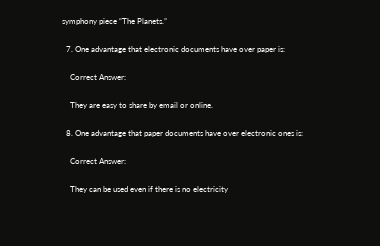symphony piece “The Planets.”

  7. One advantage that electronic documents have over paper is:

    Correct Answer:

    They are easy to share by email or online.

  8. One advantage that paper documents have over electronic ones is:

    Correct Answer:

    They can be used even if there is no electricity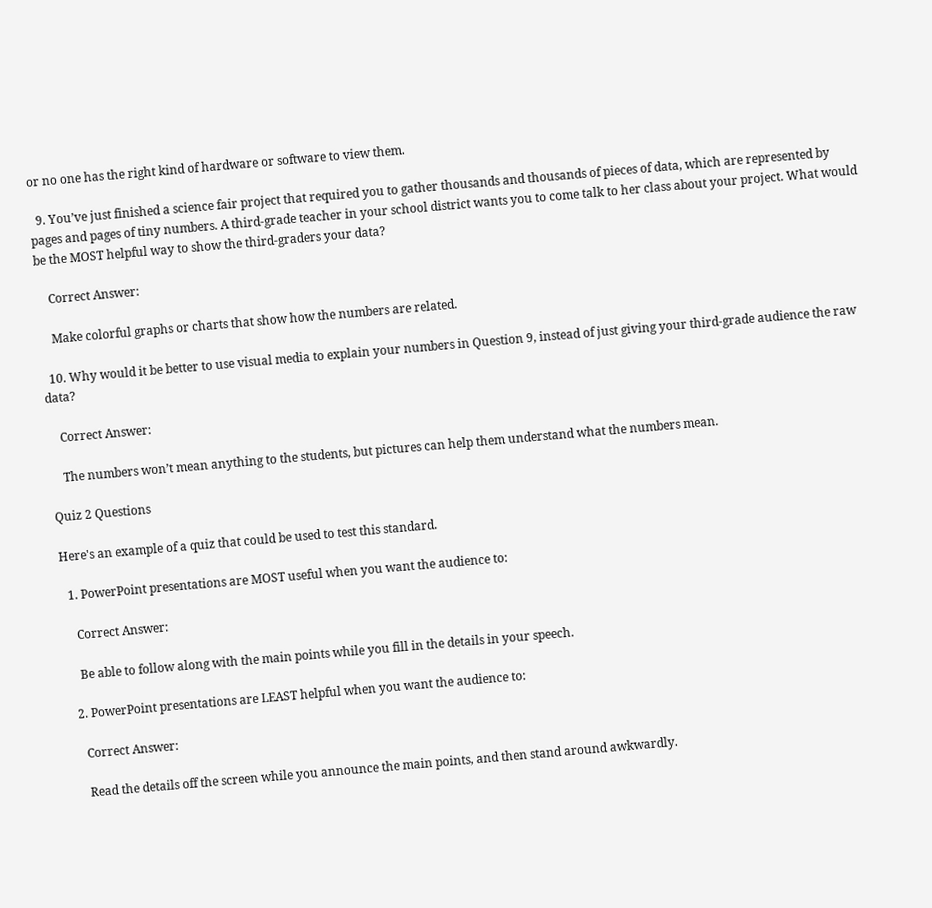or no one has the right kind of hardware or software to view them.

  9. You’ve just finished a science fair project that required you to gather thousands and thousands of pieces of data, which are represented by pages and pages of tiny numbers. A third-grade teacher in your school district wants you to come talk to her class about your project. What would be the MOST helpful way to show the third-graders your data?

    Correct Answer:

    Make colorful graphs or charts that show how the numbers are related.

  10. Why would it be better to use visual media to explain your numbers in Question 9, instead of just giving your third-grade audience the raw data?

    Correct Answer:

    The numbers won’t mean anything to the students, but pictures can help them understand what the numbers mean.

Quiz 2 Questions

Here's an example of a quiz that could be used to test this standard.

  1. PowerPoint presentations are MOST useful when you want the audience to:

    Correct Answer:

    Be able to follow along with the main points while you fill in the details in your speech.

  2. PowerPoint presentations are LEAST helpful when you want the audience to:

    Correct Answer:

    Read the details off the screen while you announce the main points, and then stand around awkwardly.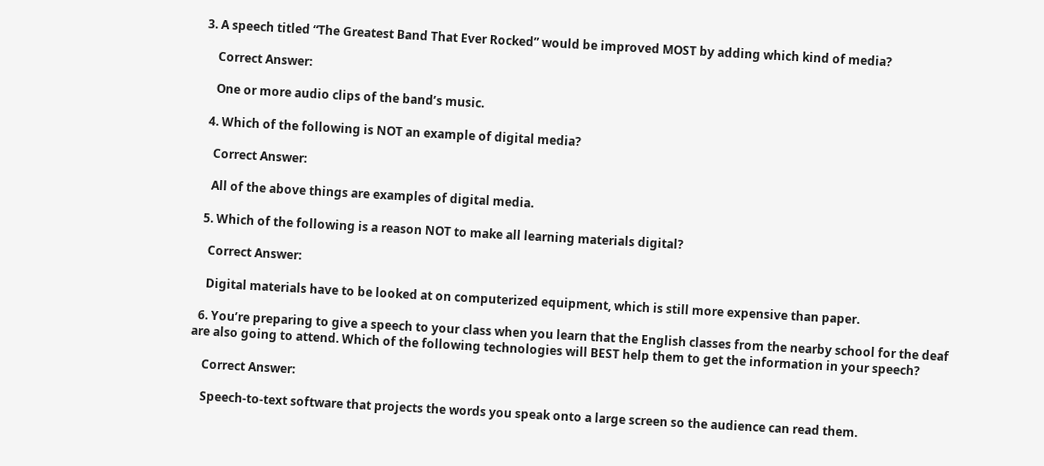3. A speech titled “The Greatest Band That Ever Rocked” would be improved MOST by adding which kind of media?

    Correct Answer:

    One or more audio clips of the band’s music.

  4. Which of the following is NOT an example of digital media?

    Correct Answer:

    All of the above things are examples of digital media.

  5. Which of the following is a reason NOT to make all learning materials digital?

    Correct Answer:

    Digital materials have to be looked at on computerized equipment, which is still more expensive than paper.

  6. You’re preparing to give a speech to your class when you learn that the English classes from the nearby school for the deaf are also going to attend. Which of the following technologies will BEST help them to get the information in your speech?

    Correct Answer:

    Speech-to-text software that projects the words you speak onto a large screen so the audience can read them.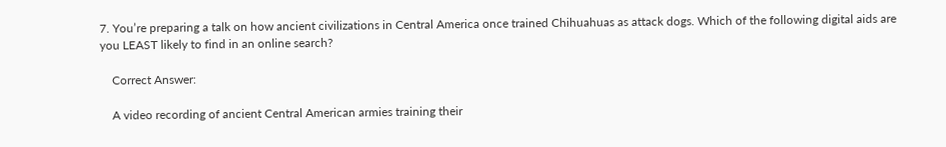7. You’re preparing a talk on how ancient civilizations in Central America once trained Chihuahuas as attack dogs. Which of the following digital aids are you LEAST likely to find in an online search?

    Correct Answer:

    A video recording of ancient Central American armies training their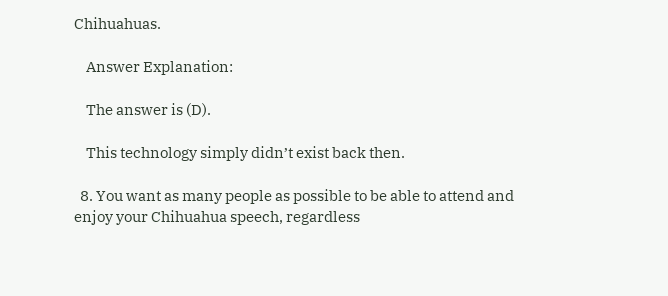Chihuahuas.

    Answer Explanation:

    The answer is (D).

    This technology simply didn’t exist back then.

  8. You want as many people as possible to be able to attend and enjoy your Chihuahua speech, regardless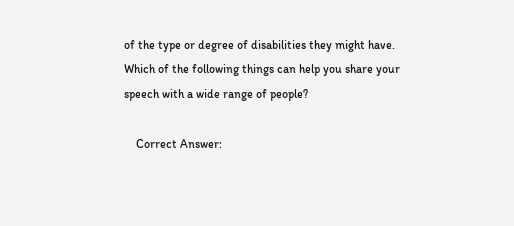of the type or degree of disabilities they might have. Which of the following things can help you share your speech with a wide range of people?

    Correct Answer: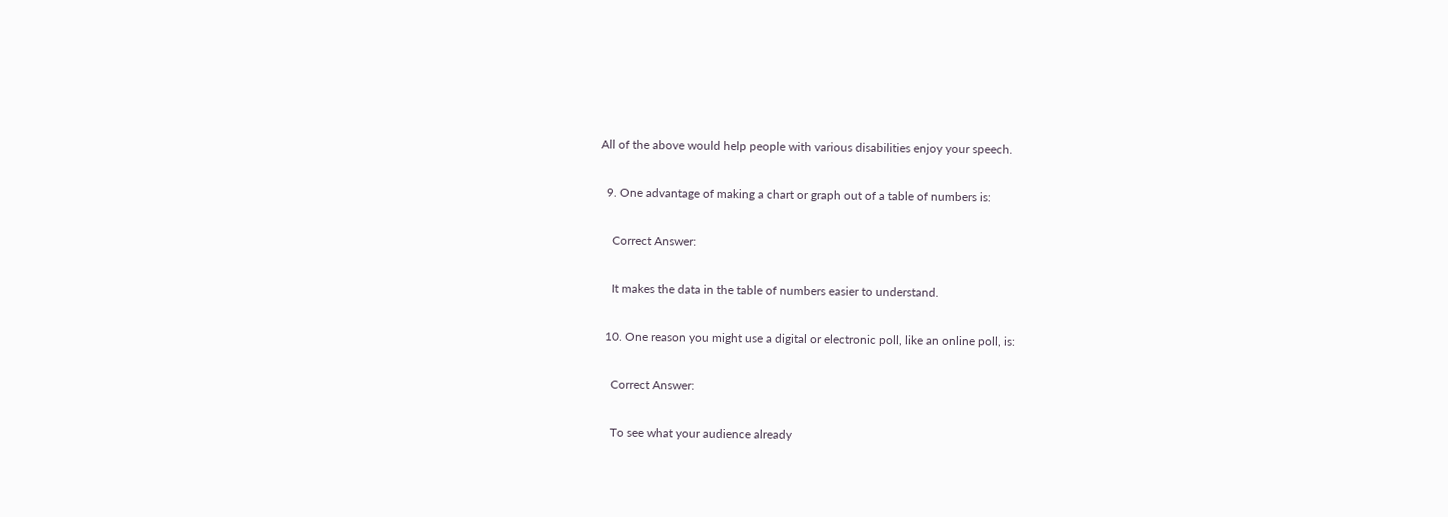All of the above would help people with various disabilities enjoy your speech.

  9. One advantage of making a chart or graph out of a table of numbers is:

    Correct Answer:

    It makes the data in the table of numbers easier to understand.

  10. One reason you might use a digital or electronic poll, like an online poll, is:

    Correct Answer:

    To see what your audience already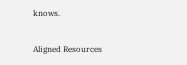knows.

Aligned Resources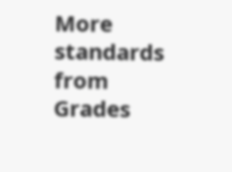More standards from Grades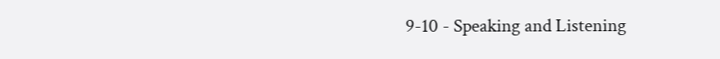9-10 - Speaking and Listening